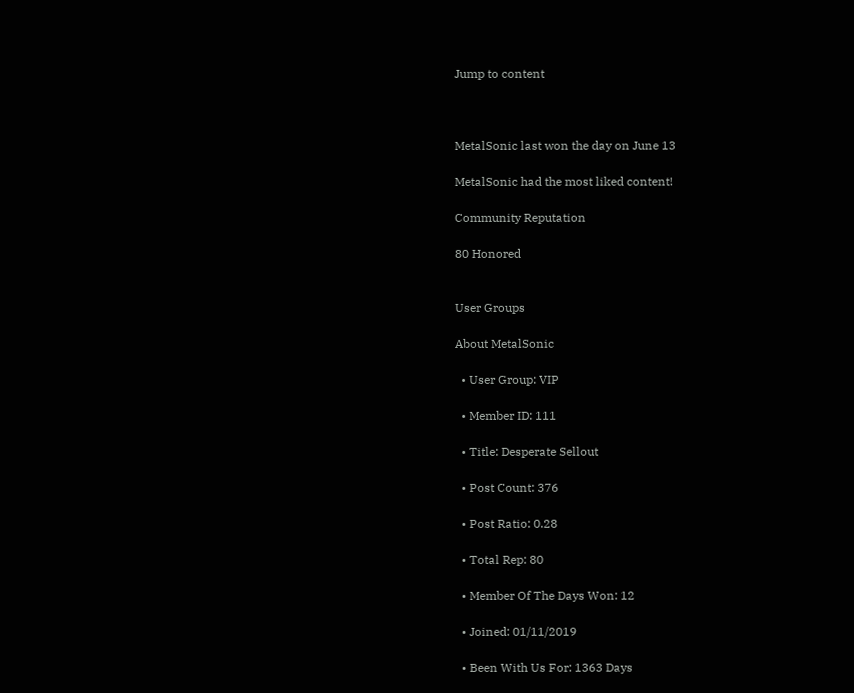Jump to content



MetalSonic last won the day on June 13

MetalSonic had the most liked content!

Community Reputation

80 Honored


User Groups

About MetalSonic

  • User Group: VIP

  • Member ID: 111

  • Title: Desperate Sellout

  • Post Count: 376

  • Post Ratio: 0.28

  • Total Rep: 80

  • Member Of The Days Won: 12

  • Joined: 01/11/2019

  • Been With Us For: 1363 Days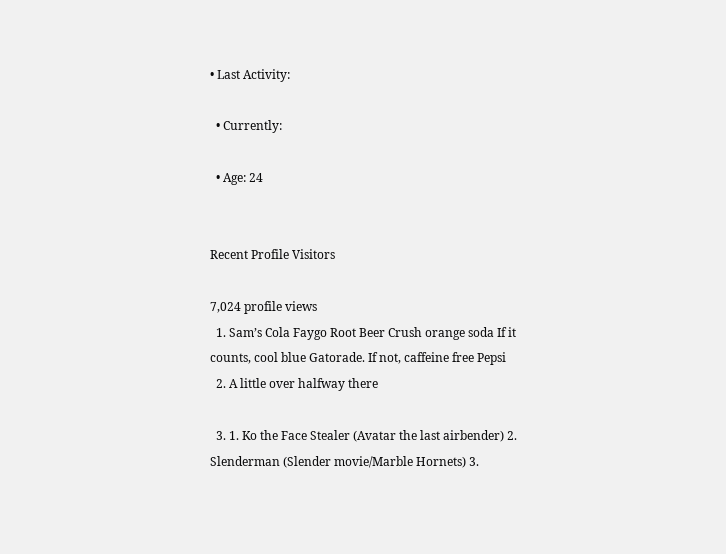• Last Activity:

  • Currently:

  • Age: 24


Recent Profile Visitors

7,024 profile views
  1. Sam’s Cola Faygo Root Beer Crush orange soda If it counts, cool blue Gatorade. If not, caffeine free Pepsi
  2. A little over halfway there

  3. 1. Ko the Face Stealer (Avatar the last airbender) 2. Slenderman (Slender movie/Marble Hornets) 3.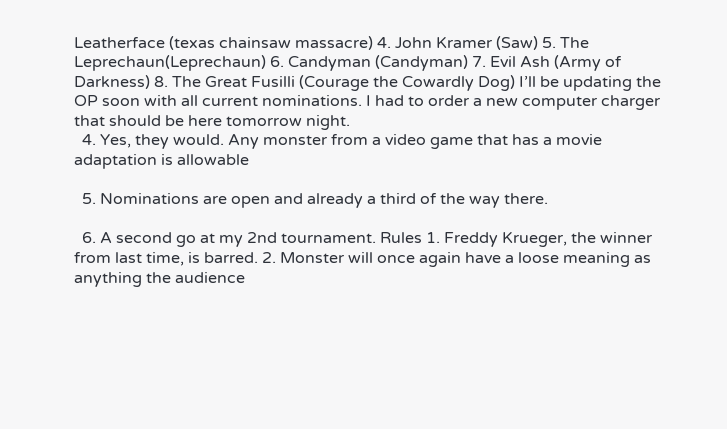Leatherface (texas chainsaw massacre) 4. John Kramer (Saw) 5. The Leprechaun(Leprechaun) 6. Candyman (Candyman) 7. Evil Ash (Army of Darkness) 8. The Great Fusilli (Courage the Cowardly Dog) I’ll be updating the OP soon with all current nominations. I had to order a new computer charger that should be here tomorrow night.
  4. Yes, they would. Any monster from a video game that has a movie adaptation is allowable

  5. Nominations are open and already a third of the way there.

  6. A second go at my 2nd tournament. Rules 1. Freddy Krueger, the winner from last time, is barred. 2. Monster will once again have a loose meaning as anything the audience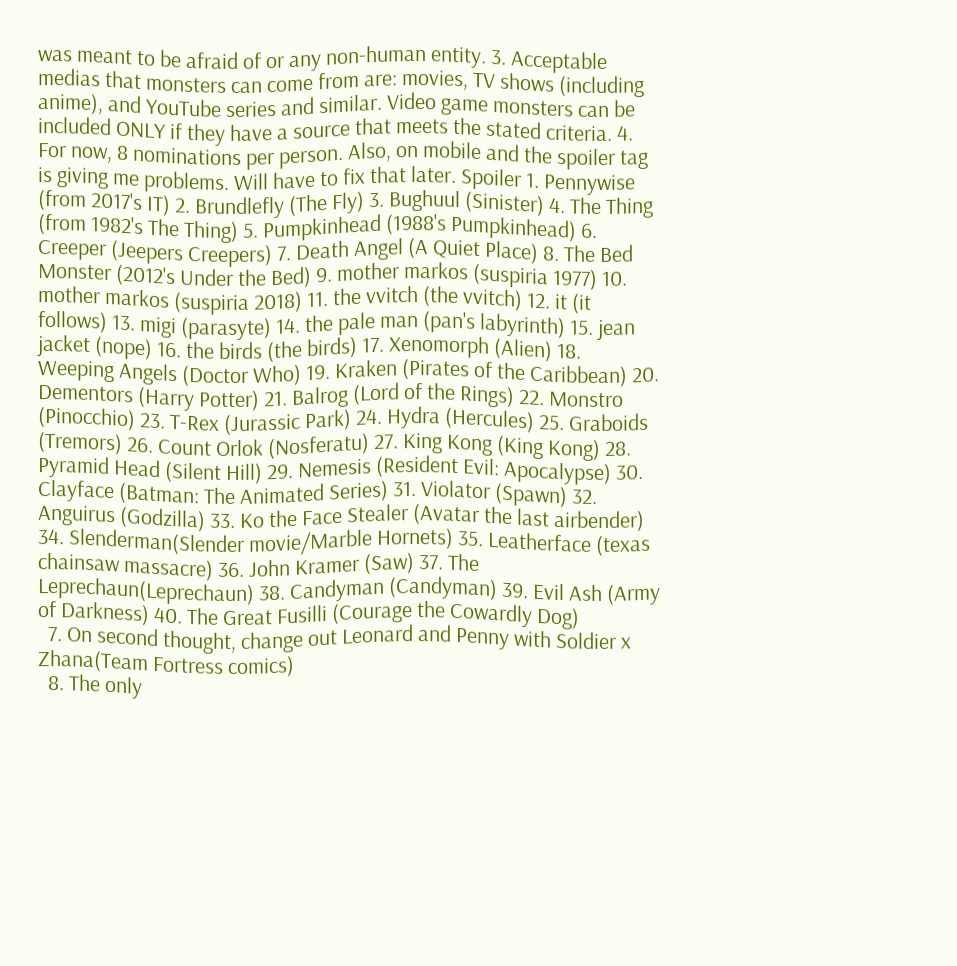was meant to be afraid of or any non-human entity. 3. Acceptable medias that monsters can come from are: movies, TV shows (including anime), and YouTube series and similar. Video game monsters can be included ONLY if they have a source that meets the stated criteria. 4. For now, 8 nominations per person. Also, on mobile and the spoiler tag is giving me problems. Will have to fix that later. Spoiler 1. Pennywise (from 2017's IT) 2. Brundlefly (The Fly) 3. Bughuul (Sinister) 4. The Thing (from 1982's The Thing) 5. Pumpkinhead (1988's Pumpkinhead) 6. Creeper (Jeepers Creepers) 7. Death Angel (A Quiet Place) 8. The Bed Monster (2012's Under the Bed) 9. mother markos (suspiria 1977) 10. mother markos (suspiria 2018) 11. the vvitch (the vvitch) 12. it (it follows) 13. migi (parasyte) 14. the pale man (pan's labyrinth) 15. jean jacket (nope) 16. the birds (the birds) 17. Xenomorph (Alien) 18. Weeping Angels (Doctor Who) 19. Kraken (Pirates of the Caribbean) 20. Dementors (Harry Potter) 21. Balrog (Lord of the Rings) 22. Monstro (Pinocchio) 23. T-Rex (Jurassic Park) 24. Hydra (Hercules) 25. Graboids (Tremors) 26. Count Orlok (Nosferatu) 27. King Kong (King Kong) 28. Pyramid Head (Silent Hill) 29. Nemesis (Resident Evil: Apocalypse) 30. Clayface (Batman: The Animated Series) 31. Violator (Spawn) 32. Anguirus (Godzilla) 33. Ko the Face Stealer (Avatar the last airbender) 34. Slenderman(Slender movie/Marble Hornets) 35. Leatherface (texas chainsaw massacre) 36. John Kramer (Saw) 37. The Leprechaun(Leprechaun) 38. Candyman (Candyman) 39. Evil Ash (Army of Darkness) 40. The Great Fusilli (Courage the Cowardly Dog)
  7. On second thought, change out Leonard and Penny with Soldier x Zhana(Team Fortress comics)
  8. The only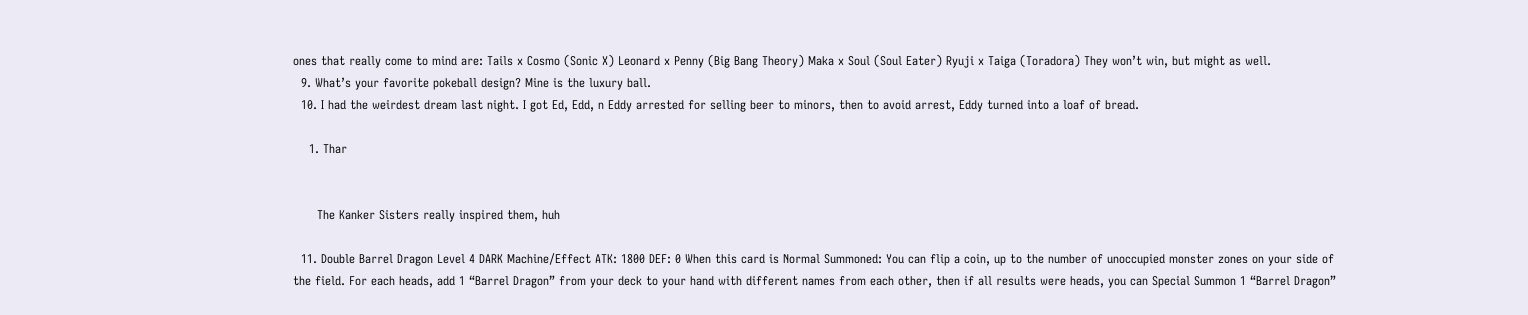ones that really come to mind are: Tails x Cosmo (Sonic X) Leonard x Penny (Big Bang Theory) Maka x Soul (Soul Eater) Ryuji x Taiga (Toradora) They won’t win, but might as well.
  9. What’s your favorite pokeball design? Mine is the luxury ball.
  10. I had the weirdest dream last night. I got Ed, Edd, n Eddy arrested for selling beer to minors, then to avoid arrest, Eddy turned into a loaf of bread.

    1. Thar


      The Kanker Sisters really inspired them, huh

  11. Double Barrel Dragon Level 4 DARK Machine/Effect ATK: 1800 DEF: 0 When this card is Normal Summoned: You can flip a coin, up to the number of unoccupied monster zones on your side of the field. For each heads, add 1 “Barrel Dragon” from your deck to your hand with different names from each other, then if all results were heads, you can Special Summon 1 “Barrel Dragon”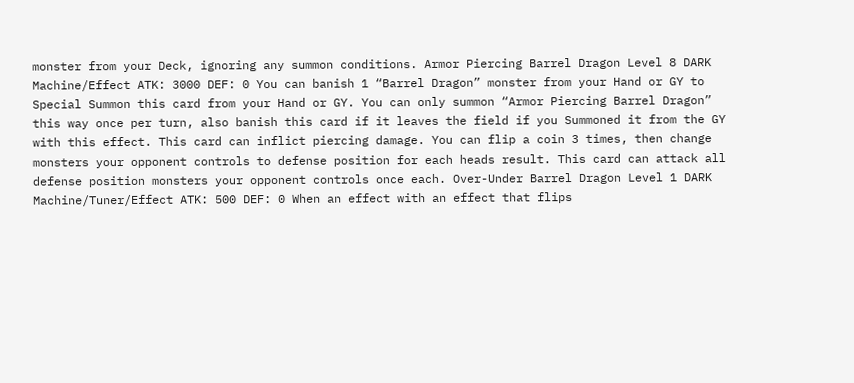monster from your Deck, ignoring any summon conditions. Armor Piercing Barrel Dragon Level 8 DARK Machine/Effect ATK: 3000 DEF: 0 You can banish 1 “Barrel Dragon” monster from your Hand or GY to Special Summon this card from your Hand or GY. You can only summon “Armor Piercing Barrel Dragon” this way once per turn, also banish this card if it leaves the field if you Summoned it from the GY with this effect. This card can inflict piercing damage. You can flip a coin 3 times, then change monsters your opponent controls to defense position for each heads result. This card can attack all defense position monsters your opponent controls once each. Over-Under Barrel Dragon Level 1 DARK Machine/Tuner/Effect ATK: 500 DEF: 0 When an effect with an effect that flips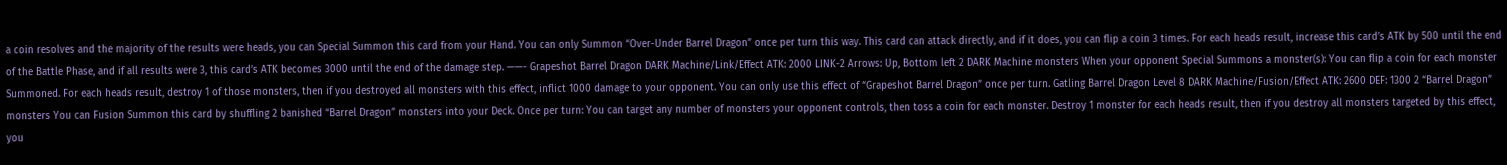a coin resolves and the majority of the results were heads, you can Special Summon this card from your Hand. You can only Summon “Over-Under Barrel Dragon” once per turn this way. This card can attack directly, and if it does, you can flip a coin 3 times. For each heads result, increase this card’s ATK by 500 until the end of the Battle Phase, and if all results were 3, this card’s ATK becomes 3000 until the end of the damage step. ——- Grapeshot Barrel Dragon DARK Machine/Link/Effect ATK: 2000 LINK-2 Arrows: Up, Bottom left 2 DARK Machine monsters When your opponent Special Summons a monster(s): You can flip a coin for each monster Summoned. For each heads result, destroy 1 of those monsters, then if you destroyed all monsters with this effect, inflict 1000 damage to your opponent. You can only use this effect of “Grapeshot Barrel Dragon” once per turn. Gatling Barrel Dragon Level 8 DARK Machine/Fusion/Effect ATK: 2600 DEF: 1300 2 “Barrel Dragon” monsters You can Fusion Summon this card by shuffling 2 banished “Barrel Dragon” monsters into your Deck. Once per turn: You can target any number of monsters your opponent controls, then toss a coin for each monster. Destroy 1 monster for each heads result, then if you destroy all monsters targeted by this effect, you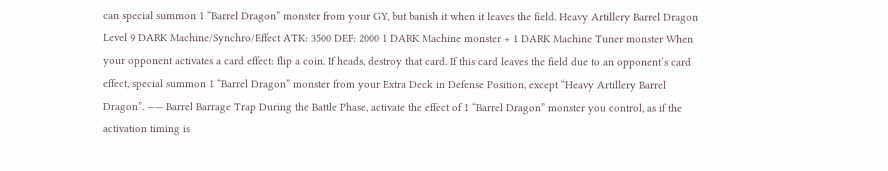can special summon 1 “Barrel Dragon” monster from your GY, but banish it when it leaves the field. Heavy Artillery Barrel Dragon Level 9 DARK Machine/Synchro/Effect ATK: 3500 DEF: 2000 1 DARK Machine monster + 1 DARK Machine Tuner monster When your opponent activates a card effect: flip a coin. If heads, destroy that card. If this card leaves the field due to an opponent’s card effect, special summon 1 “Barrel Dragon” monster from your Extra Deck in Defense Position, except “Heavy Artillery Barrel Dragon”. —— Barrel Barrage Trap During the Battle Phase, activate the effect of 1 “Barrel Dragon” monster you control, as if the activation timing is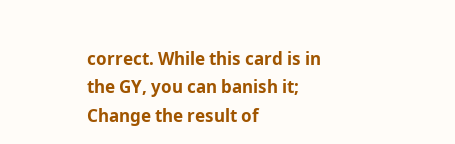correct. While this card is in the GY, you can banish it; Change the result of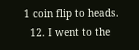1 coin flip to heads.
  12. I went to the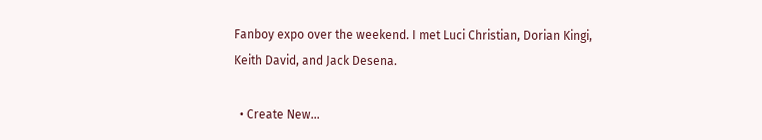Fanboy expo over the weekend. I met Luci Christian, Dorian Kingi, Keith David, and Jack Desena.

  • Create New...